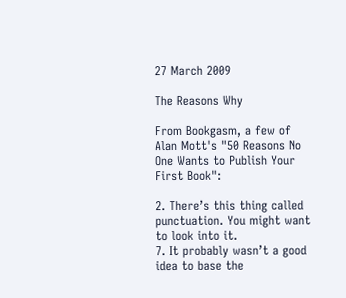27 March 2009

The Reasons Why

From Bookgasm, a few of Alan Mott's "50 Reasons No One Wants to Publish Your First Book":

2. There’s this thing called punctuation. You might want to look into it.
7. It probably wasn’t a good idea to base the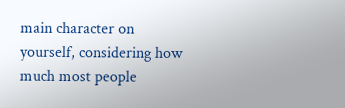main character on yourself, considering how much most people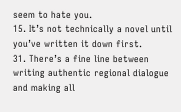seem to hate you.
15. It’s not technically a novel until you’ve written it down first.
31. There’s a fine line between writing authentic regional dialogue and making all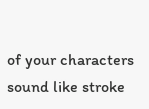of your characters sound like stroke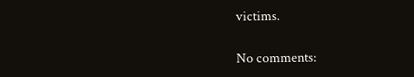victims.

No comments: